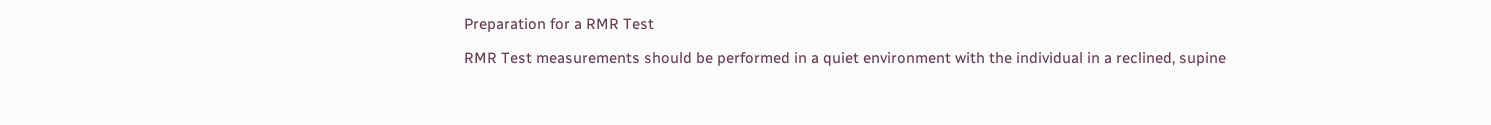Preparation for a RMR Test

RMR Test measurements should be performed in a quiet environment with the individual in a reclined, supine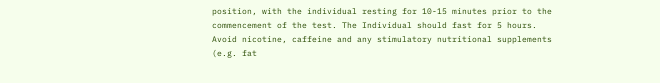position, with the individual resting for 10-15 minutes prior to the commencement of the test. The Individual should fast for 5 hours. Avoid nicotine, caffeine and any stimulatory nutritional supplements (e.g. fat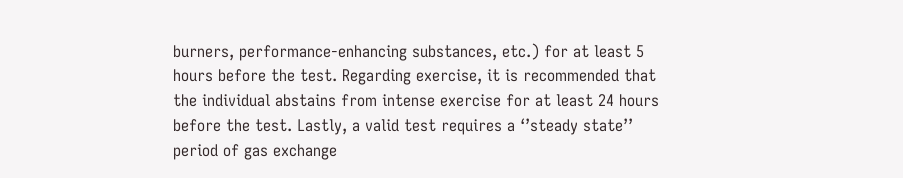burners, performance-enhancing substances, etc.) for at least 5 hours before the test. Regarding exercise, it is recommended that the individual abstains from intense exercise for at least 24 hours before the test. Lastly, a valid test requires a ‘’steady state’’ period of gas exchange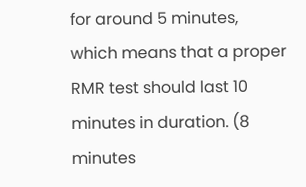for around 5 minutes, which means that a proper RMR test should last 10 minutes in duration. (8 minutes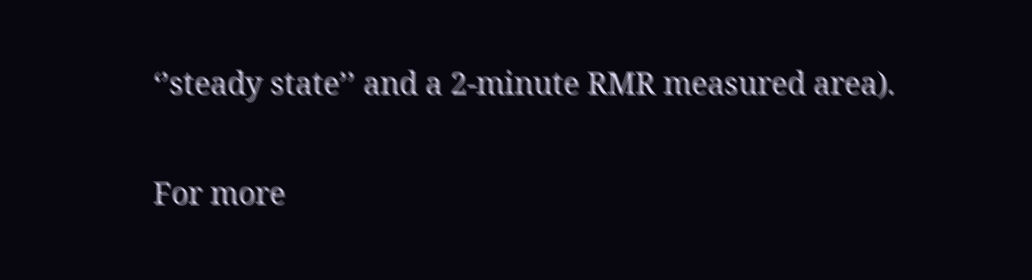‘’steady state’’ and a 2-minute RMR measured area).

For more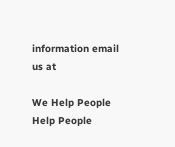information email us at

We Help People Help People